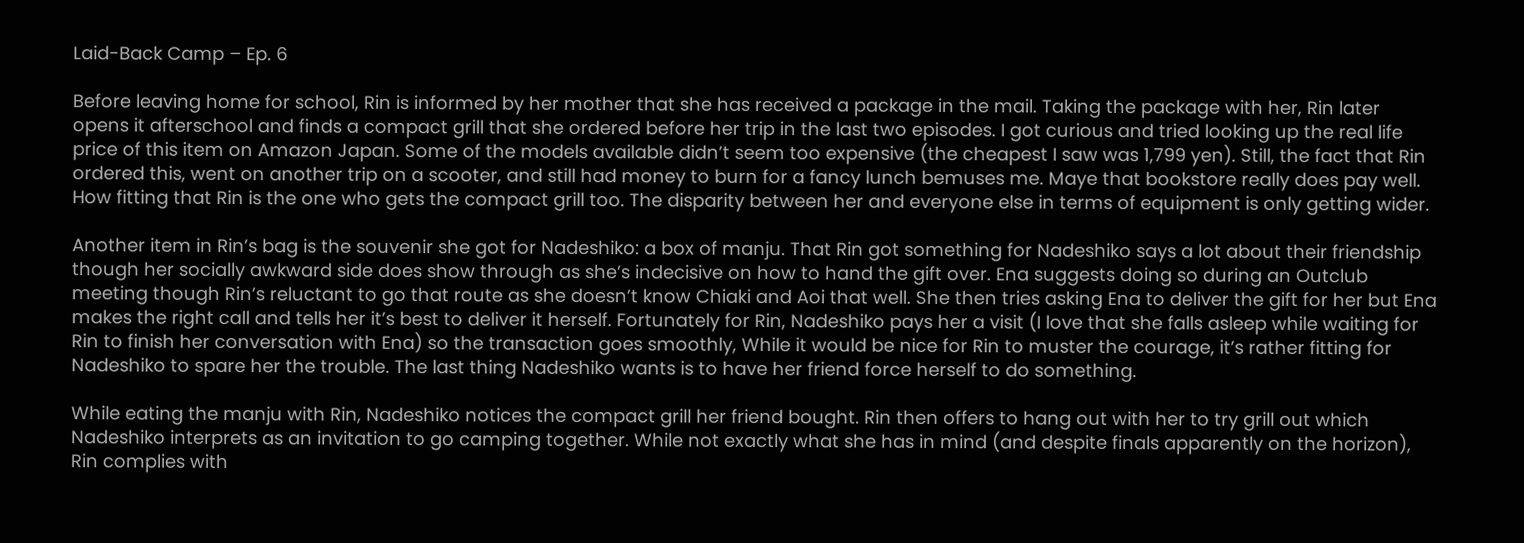Laid-Back Camp – Ep. 6

Before leaving home for school, Rin is informed by her mother that she has received a package in the mail. Taking the package with her, Rin later opens it afterschool and finds a compact grill that she ordered before her trip in the last two episodes. I got curious and tried looking up the real life price of this item on Amazon Japan. Some of the models available didn’t seem too expensive (the cheapest I saw was 1,799 yen). Still, the fact that Rin ordered this, went on another trip on a scooter, and still had money to burn for a fancy lunch bemuses me. Maye that bookstore really does pay well. How fitting that Rin is the one who gets the compact grill too. The disparity between her and everyone else in terms of equipment is only getting wider.

Another item in Rin’s bag is the souvenir she got for Nadeshiko: a box of manju. That Rin got something for Nadeshiko says a lot about their friendship though her socially awkward side does show through as she’s indecisive on how to hand the gift over. Ena suggests doing so during an Outclub meeting though Rin’s reluctant to go that route as she doesn’t know Chiaki and Aoi that well. She then tries asking Ena to deliver the gift for her but Ena makes the right call and tells her it’s best to deliver it herself. Fortunately for Rin, Nadeshiko pays her a visit (I love that she falls asleep while waiting for Rin to finish her conversation with Ena) so the transaction goes smoothly, While it would be nice for Rin to muster the courage, it’s rather fitting for Nadeshiko to spare her the trouble. The last thing Nadeshiko wants is to have her friend force herself to do something.

While eating the manju with Rin, Nadeshiko notices the compact grill her friend bought. Rin then offers to hang out with her to try grill out which Nadeshiko interprets as an invitation to go camping together. While not exactly what she has in mind (and despite finals apparently on the horizon), Rin complies with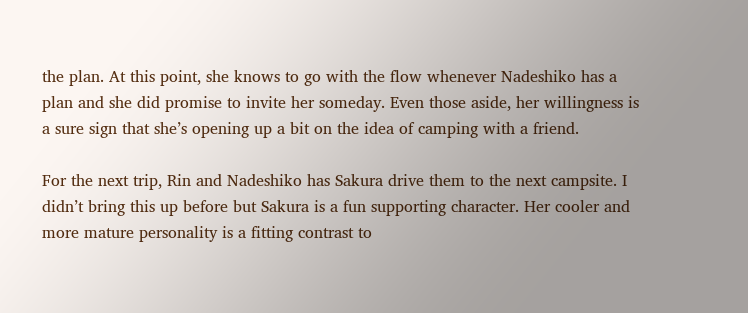the plan. At this point, she knows to go with the flow whenever Nadeshiko has a plan and she did promise to invite her someday. Even those aside, her willingness is a sure sign that she’s opening up a bit on the idea of camping with a friend.

For the next trip, Rin and Nadeshiko has Sakura drive them to the next campsite. I didn’t bring this up before but Sakura is a fun supporting character. Her cooler and more mature personality is a fitting contrast to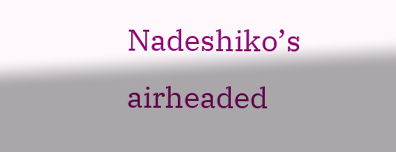Nadeshiko’s airheaded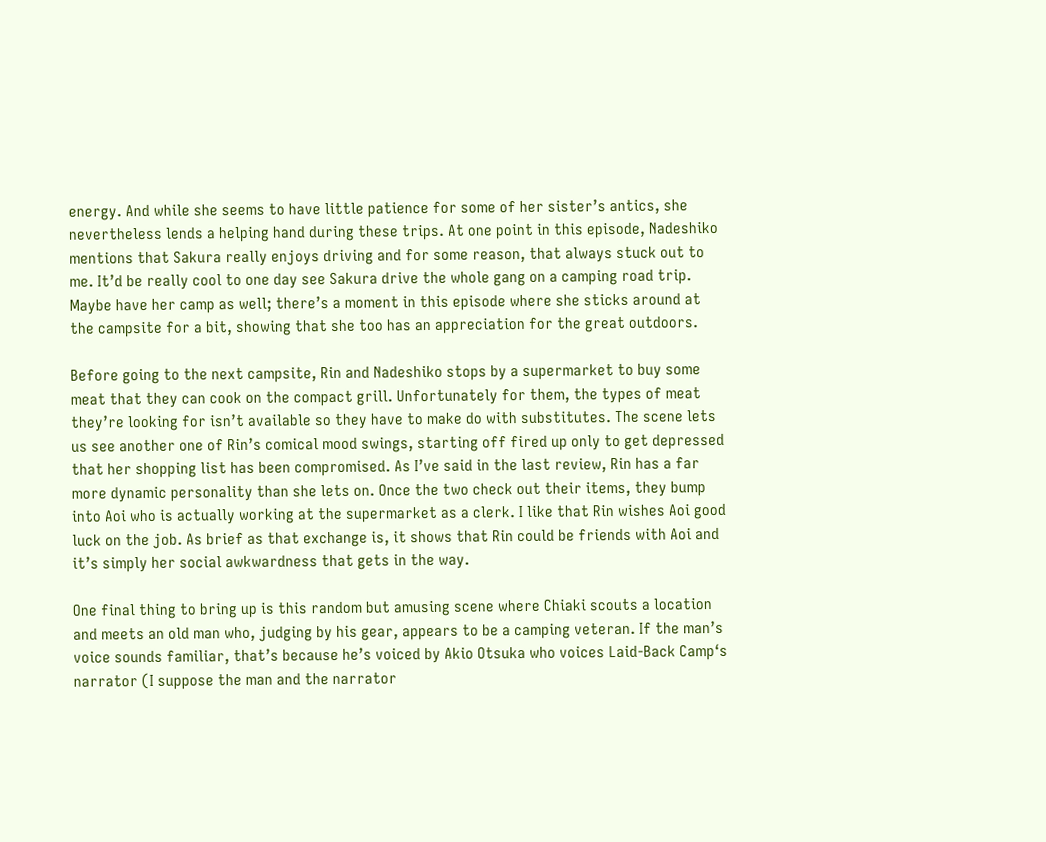energy. And while she seems to have little patience for some of her sister’s antics, she nevertheless lends a helping hand during these trips. At one point in this episode, Nadeshiko mentions that Sakura really enjoys driving and for some reason, that always stuck out to me. It’d be really cool to one day see Sakura drive the whole gang on a camping road trip. Maybe have her camp as well; there’s a moment in this episode where she sticks around at the campsite for a bit, showing that she too has an appreciation for the great outdoors.

Before going to the next campsite, Rin and Nadeshiko stops by a supermarket to buy some meat that they can cook on the compact grill. Unfortunately for them, the types of meat they’re looking for isn’t available so they have to make do with substitutes. The scene lets us see another one of Rin’s comical mood swings, starting off fired up only to get depressed that her shopping list has been compromised. As I’ve said in the last review, Rin has a far more dynamic personality than she lets on. Once the two check out their items, they bump into Aoi who is actually working at the supermarket as a clerk. I like that Rin wishes Aoi good luck on the job. As brief as that exchange is, it shows that Rin could be friends with Aoi and it’s simply her social awkwardness that gets in the way.

One final thing to bring up is this random but amusing scene where Chiaki scouts a location and meets an old man who, judging by his gear, appears to be a camping veteran. If the man’s voice sounds familiar, that’s because he’s voiced by Akio Otsuka who voices Laid-Back Camp‘s narrator (I suppose the man and the narrator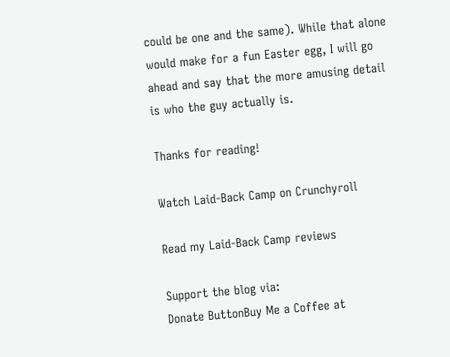could be one and the same). While that alone would make for a fun Easter egg, I will go ahead and say that the more amusing detail is who the guy actually is.

Thanks for reading!

Watch Laid-Back Camp on Crunchyroll

Read my Laid-Back Camp reviews

Support the blog via:
Donate ButtonBuy Me a Coffee at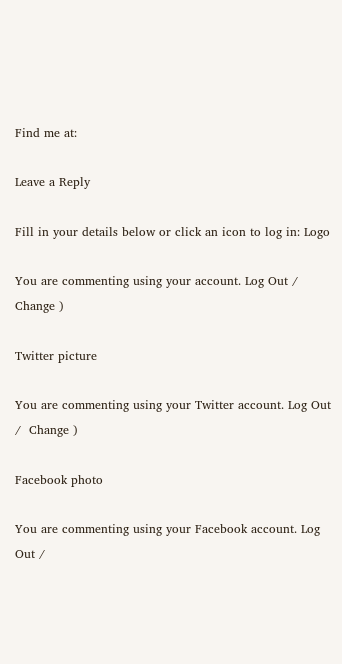Find me at:

Leave a Reply

Fill in your details below or click an icon to log in: Logo

You are commenting using your account. Log Out /  Change )

Twitter picture

You are commenting using your Twitter account. Log Out /  Change )

Facebook photo

You are commenting using your Facebook account. Log Out /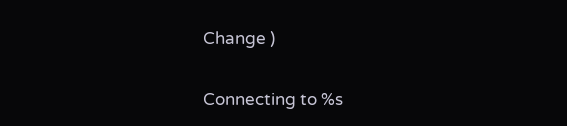Change )

Connecting to %s